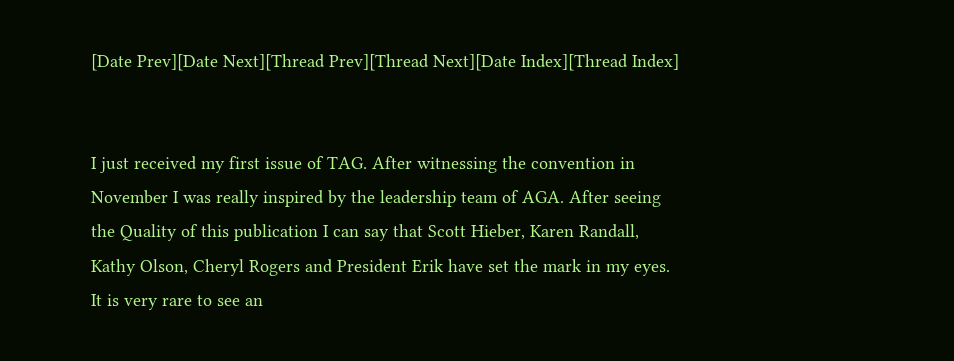[Date Prev][Date Next][Thread Prev][Thread Next][Date Index][Thread Index]


I just received my first issue of TAG. After witnessing the convention in
November I was really inspired by the leadership team of AGA. After seeing
the Quality of this publication I can say that Scott Hieber, Karen Randall,
Kathy Olson, Cheryl Rogers and President Erik have set the mark in my eyes.
It is very rare to see an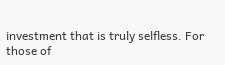investment that is truly selfless. For those of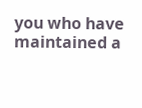you who have maintained a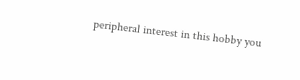peripheral interest in this hobby you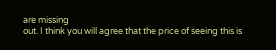are missing
out. I think you will agree that the price of seeing this is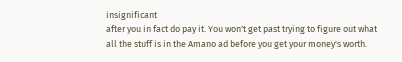insignificant
after you in fact do pay it. You won't get past trying to figure out what
all the stuff is in the Amano ad before you get your money's worth.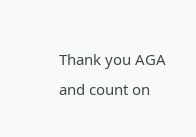Thank you AGA and count on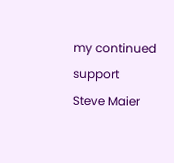my continued support
Steve Maier